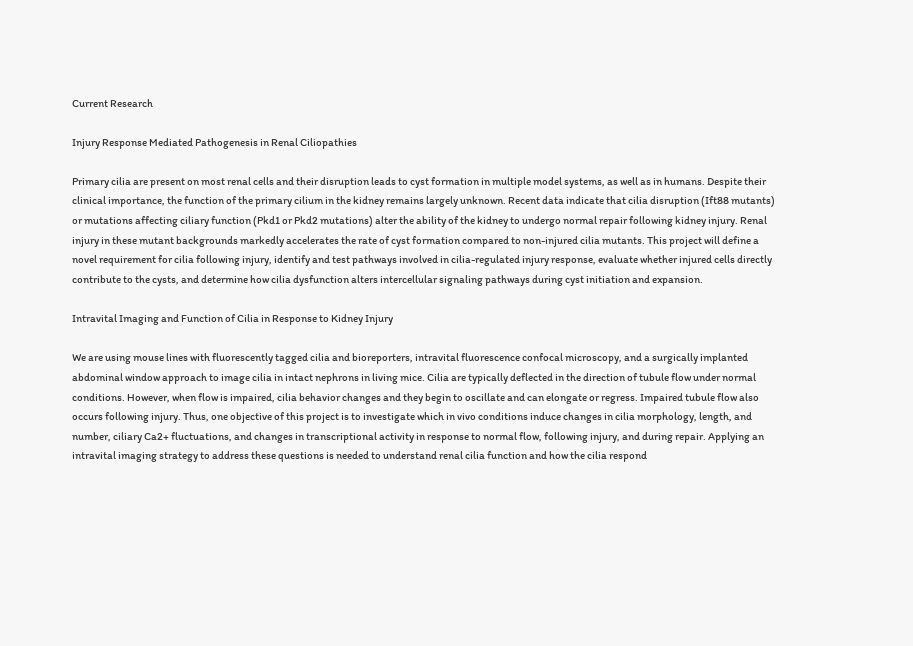Current Research

Injury Response Mediated Pathogenesis in Renal Ciliopathies

Primary cilia are present on most renal cells and their disruption leads to cyst formation in multiple model systems, as well as in humans. Despite their clinical importance, the function of the primary cilium in the kidney remains largely unknown. Recent data indicate that cilia disruption (Ift88 mutants) or mutations affecting ciliary function (Pkd1 or Pkd2 mutations) alter the ability of the kidney to undergo normal repair following kidney injury. Renal injury in these mutant backgrounds markedly accelerates the rate of cyst formation compared to non-injured cilia mutants. This project will define a novel requirement for cilia following injury, identify and test pathways involved in cilia-regulated injury response, evaluate whether injured cells directly contribute to the cysts, and determine how cilia dysfunction alters intercellular signaling pathways during cyst initiation and expansion.

Intravital Imaging and Function of Cilia in Response to Kidney Injury

We are using mouse lines with fluorescently tagged cilia and bioreporters, intravital fluorescence confocal microscopy, and a surgically implanted abdominal window approach to image cilia in intact nephrons in living mice. Cilia are typically deflected in the direction of tubule flow under normal conditions. However, when flow is impaired, cilia behavior changes and they begin to oscillate and can elongate or regress. Impaired tubule flow also occurs following injury. Thus, one objective of this project is to investigate which in vivo conditions induce changes in cilia morphology, length, and number, ciliary Ca2+ fluctuations, and changes in transcriptional activity in response to normal flow, following injury, and during repair. Applying an intravital imaging strategy to address these questions is needed to understand renal cilia function and how the cilia respond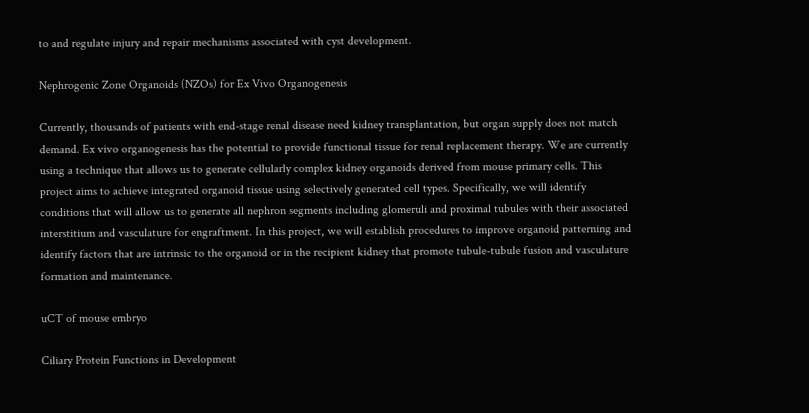to and regulate injury and repair mechanisms associated with cyst development.

Nephrogenic Zone Organoids (NZOs) for Ex Vivo Organogenesis

Currently, thousands of patients with end-stage renal disease need kidney transplantation, but organ supply does not match demand. Ex vivo organogenesis has the potential to provide functional tissue for renal replacement therapy. We are currently using a technique that allows us to generate cellularly complex kidney organoids derived from mouse primary cells. This project aims to achieve integrated organoid tissue using selectively generated cell types. Specifically, we will identify conditions that will allow us to generate all nephron segments including glomeruli and proximal tubules with their associated interstitium and vasculature for engraftment. In this project, we will establish procedures to improve organoid patterning and identify factors that are intrinsic to the organoid or in the recipient kidney that promote tubule-tubule fusion and vasculature formation and maintenance.

uCT of mouse embryo

Ciliary Protein Functions in Development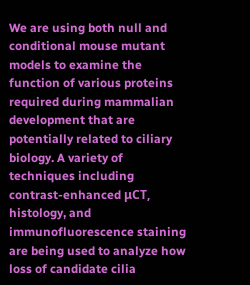We are using both null and conditional mouse mutant models to examine the function of various proteins required during mammalian development that are potentially related to ciliary biology. A variety of techniques including contrast-enhanced μCT, histology, and immunofluorescence staining are being used to analyze how loss of candidate cilia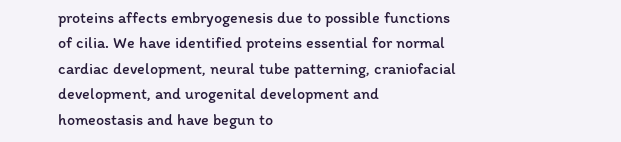proteins affects embryogenesis due to possible functions of cilia. We have identified proteins essential for normal cardiac development, neural tube patterning, craniofacial development, and urogenital development and homeostasis and have begun to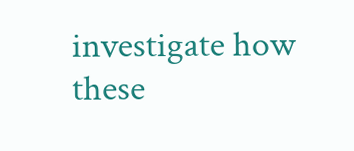investigate how these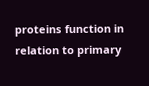proteins function in relation to primary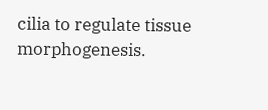cilia to regulate tissue morphogenesis.